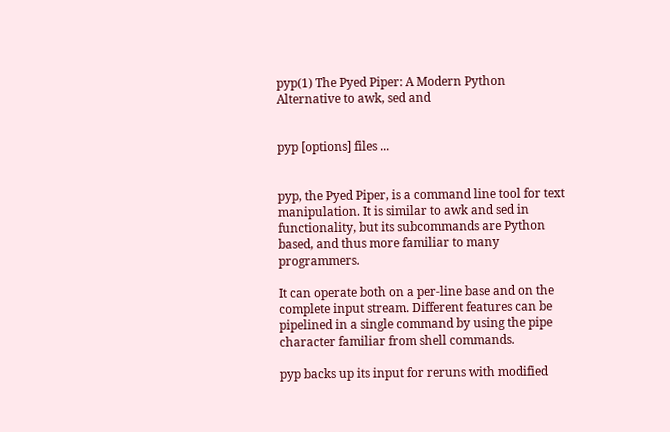pyp(1) The Pyed Piper: A Modern Python Alternative to awk, sed and


pyp [options] files ...


pyp, the Pyed Piper, is a command line tool for text manipulation. It is similar to awk and sed in functionality, but its subcommands are Python based, and thus more familiar to many programmers.

It can operate both on a per-line base and on the complete input stream. Different features can be pipelined in a single command by using the pipe character familiar from shell commands.

pyp backs up its input for reruns with modified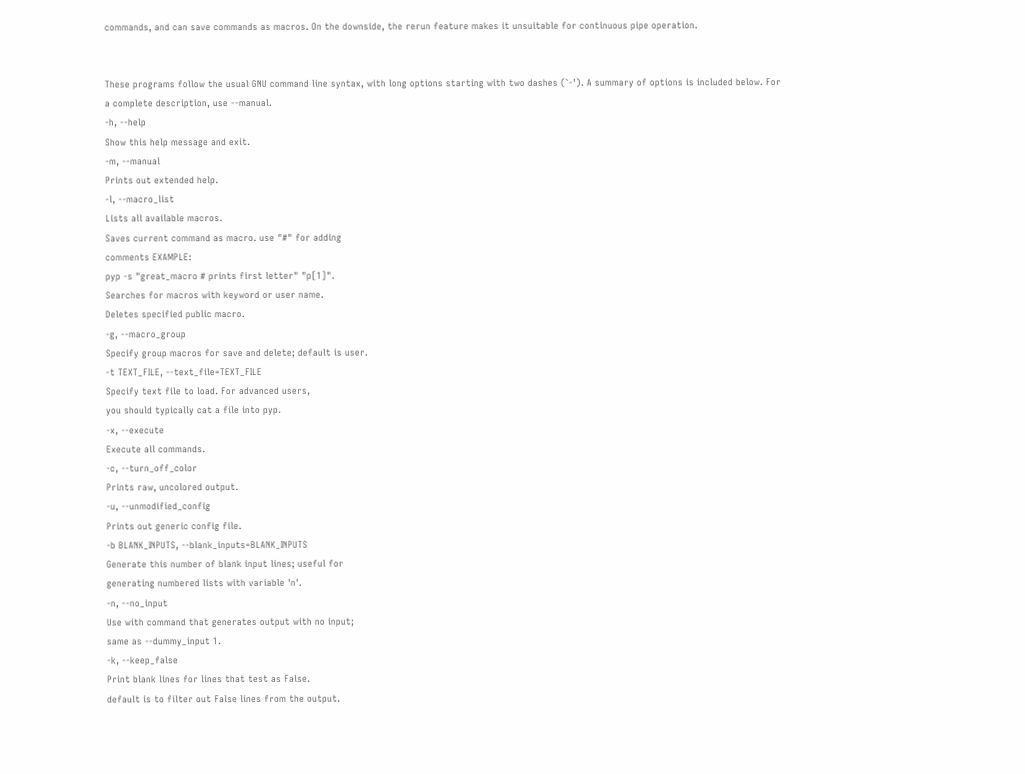commands, and can save commands as macros. On the downside, the rerun feature makes it unsuitable for continuous pipe operation.


These programs follow the usual GNU command line syntax, with long options starting with two dashes (`-'). A summary of options is included below. For a complete description, use --manual.
-h, --help
Show this help message and exit.
-m, --manual
Prints out extended help.
-l, --macro_list
Lists all available macros.
Saves current command as macro. use "#" for adding
comments EXAMPLE:
pyp -s "great_macro # prints first letter" "p[1]".
Searches for macros with keyword or user name.
Deletes specified public macro.
-g, --macro_group
Specify group macros for save and delete; default is user.
-t TEXT_FILE, --text_file=TEXT_FILE
Specify text file to load. For advanced users,
you should typically cat a file into pyp.
-x, --execute
Execute all commands.
-c, --turn_off_color
Prints raw, uncolored output.
-u, --unmodified_config
Prints out generic config file.
-b BLANK_INPUTS, --blank_inputs=BLANK_INPUTS
Generate this number of blank input lines; useful for
generating numbered lists with variable 'n'.
-n, --no_input
Use with command that generates output with no input;
same as --dummy_input 1.
-k, --keep_false
Print blank lines for lines that test as False.
default is to filter out False lines from the output.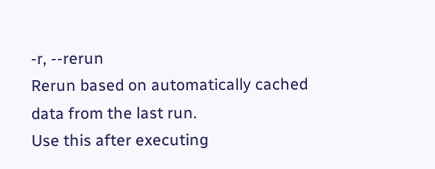-r, --rerun
Rerun based on automatically cached data from the last run.
Use this after executing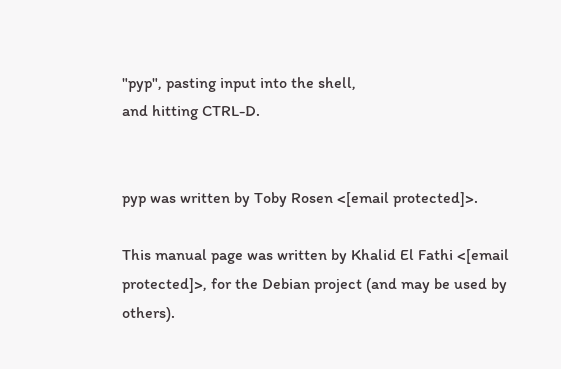"pyp", pasting input into the shell,
and hitting CTRL-D.


pyp was written by Toby Rosen <[email protected]>.

This manual page was written by Khalid El Fathi <[email protected]>, for the Debian project (and may be used by others).